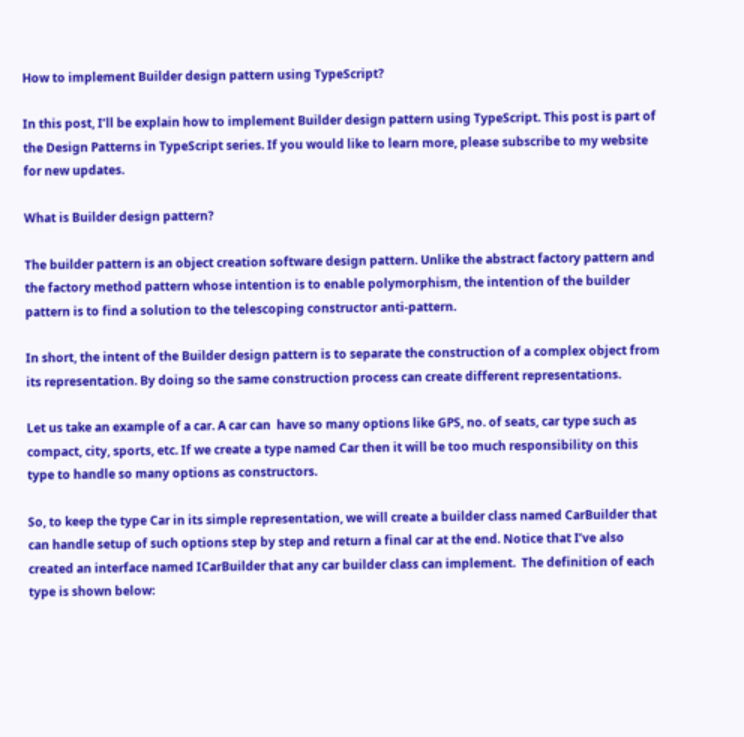How to implement Builder design pattern using TypeScript?

In this post, I’ll be explain how to implement Builder design pattern using TypeScript. This post is part of the Design Patterns in TypeScript series. If you would like to learn more, please subscribe to my website for new updates.

What is Builder design pattern?

The builder pattern is an object creation software design pattern. Unlike the abstract factory pattern and the factory method pattern whose intention is to enable polymorphism, the intention of the builder pattern is to find a solution to the telescoping constructor anti-pattern.

In short, the intent of the Builder design pattern is to separate the construction of a complex object from its representation. By doing so the same construction process can create different representations.

Let us take an example of a car. A car can  have so many options like GPS, no. of seats, car type such as compact, city, sports, etc. If we create a type named Car then it will be too much responsibility on this type to handle so many options as constructors.

So, to keep the type Car in its simple representation, we will create a builder class named CarBuilder that can handle setup of such options step by step and return a final car at the end. Notice that I’ve also created an interface named ICarBuilder that any car builder class can implement.  The definition of each type is shown below: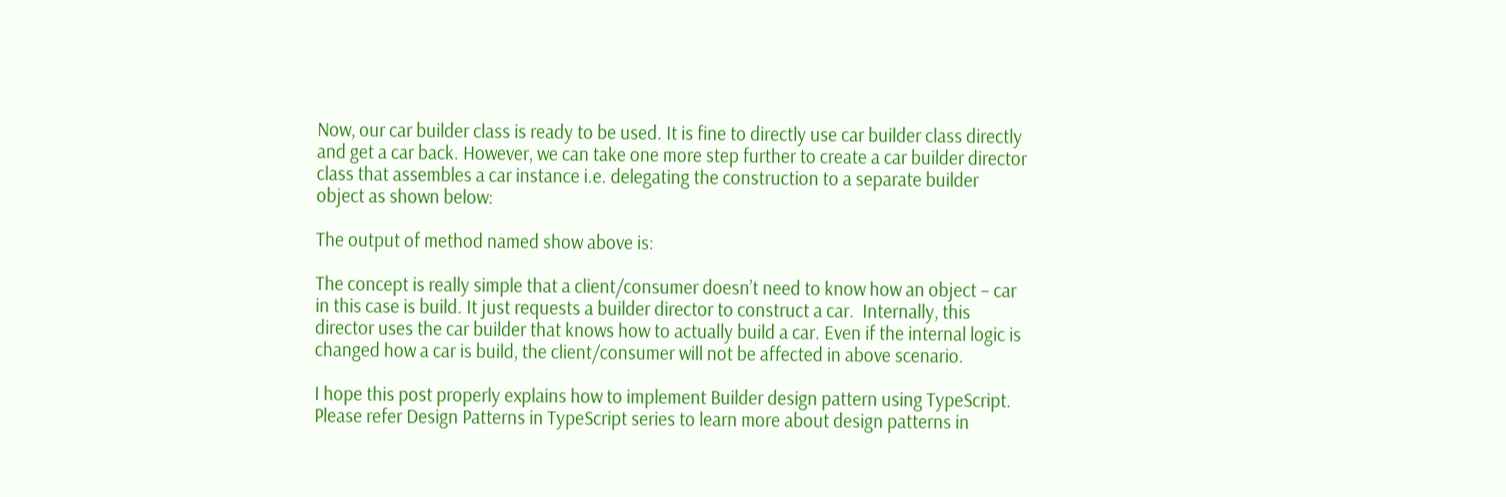Now, our car builder class is ready to be used. It is fine to directly use car builder class directly and get a car back. However, we can take one more step further to create a car builder director class that assembles a car instance i.e. delegating the construction to a separate builder object as shown below:

The output of method named show above is:

The concept is really simple that a client/consumer doesn’t need to know how an object – car in this case is build. It just requests a builder director to construct a car.  Internally, this director uses the car builder that knows how to actually build a car. Even if the internal logic is changed how a car is build, the client/consumer will not be affected in above scenario.

I hope this post properly explains how to implement Builder design pattern using TypeScript. Please refer Design Patterns in TypeScript series to learn more about design patterns in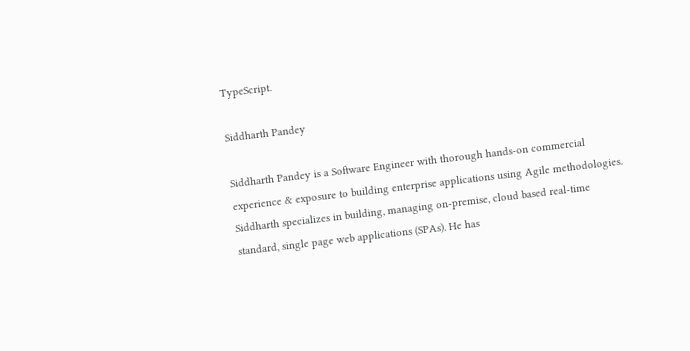TypeScript.

Siddharth Pandey

Siddharth Pandey is a Software Engineer with thorough hands-on commercial experience & exposure to building enterprise applications using Agile methodologies. Siddharth specializes in building, managing on-premise, cloud based real-time standard, single page web applications (SPAs). He has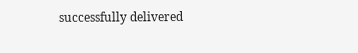successfully delivered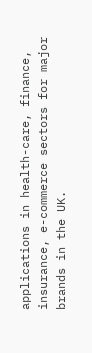applications in health-care, finance, insurance, e-commerce sectors for major brands in the UK.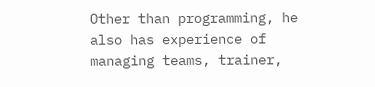Other than programming, he also has experience of managing teams, trainer,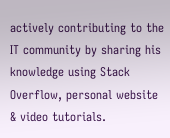actively contributing to the IT community by sharing his knowledge using Stack Overflow, personal website & video tutorials.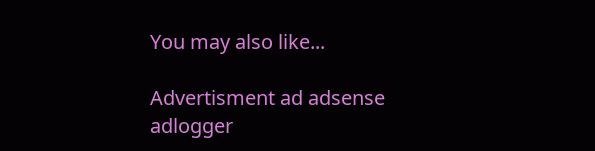You may also like...

Advertisment ad adsense adlogger